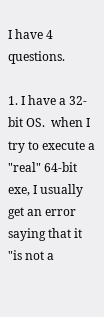I have 4 questions.

1. I have a 32-bit OS.  when I try to execute a "real" 64-bit exe, I usually get an error saying that it "is not a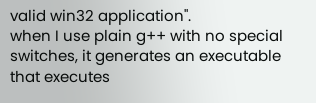valid win32 application".
when I use plain g++ with no special switches, it generates an executable that executes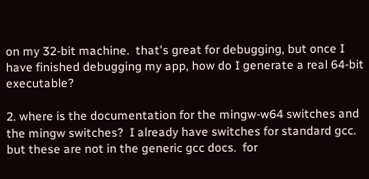on my 32-bit machine.  that's great for debugging, but once I have finished debugging my app, how do I generate a real 64-bit executable?

2. where is the documentation for the mingw-w64 switches and the mingw switches?  I already have switches for standard gcc.  but these are not in the generic gcc docs.  for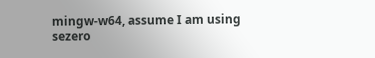mingw-w64, assume I am using sezero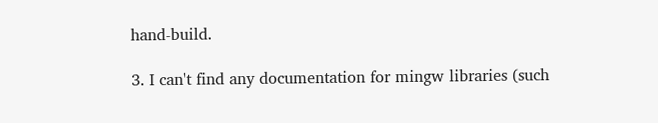hand-build.

3. I can't find any documentation for mingw libraries (such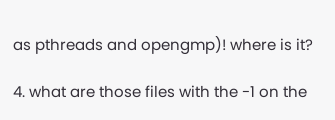as pthreads and opengmp)! where is it?

4. what are those files with the -1 on the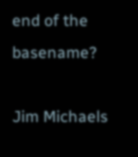end of the basename?

Jim Michaels